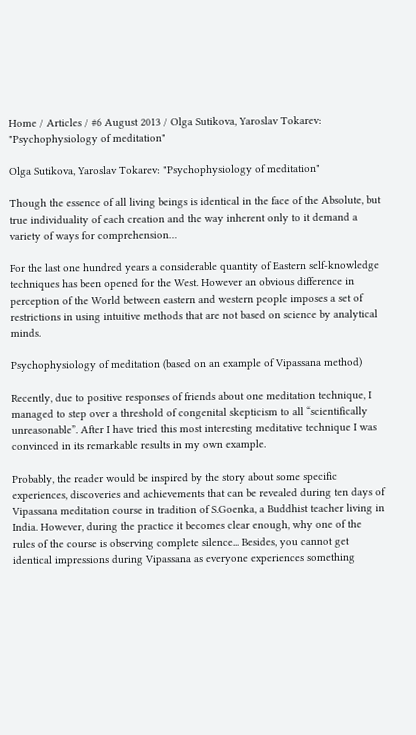Home / Articles / #6 August 2013 / Olga Sutikova, Yaroslav Tokarev: "Psychophysiology of meditation"

Olga Sutikova, Yaroslav Tokarev: "Psychophysiology of meditation"

Though the essence of all living beings is identical in the face of the Absolute, but true individuality of each creation and the way inherent only to it demand a variety of ways for comprehension…

For the last one hundred years a considerable quantity of Eastern self-knowledge techniques has been opened for the West. However an obvious difference in perception of the World between eastern and western people imposes a set of restrictions in using intuitive methods that are not based on science by analytical minds.

Psychophysiology of meditation (based on an example of Vipassana method)

Recently, due to positive responses of friends about one meditation technique, I managed to step over a threshold of congenital skepticism to all “scientifically unreasonable”. After I have tried this most interesting meditative technique I was convinced in its remarkable results in my own example.

Probably, the reader would be inspired by the story about some specific experiences, discoveries and achievements that can be revealed during ten days of Vipassana meditation course in tradition of S.Goenka, a Buddhist teacher living in India. However, during the practice it becomes clear enough, why one of the rules of the course is observing complete silence... Besides, you cannot get identical impressions during Vipassana as everyone experiences something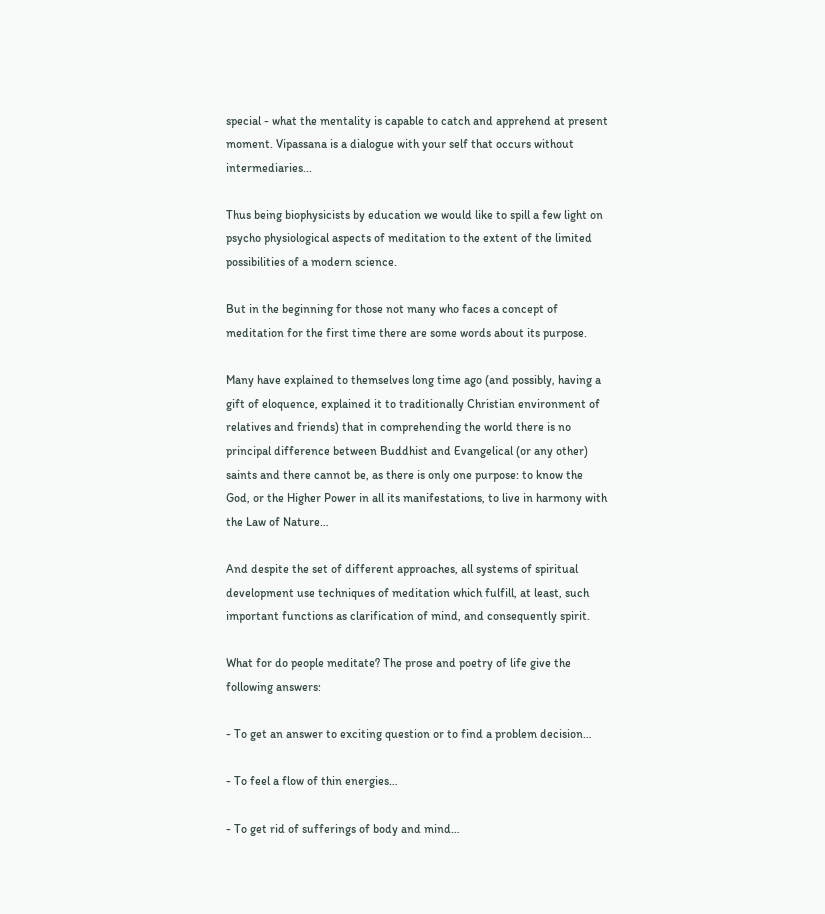special - what the mentality is capable to catch and apprehend at present moment. Vipassana is a dialogue with your self that occurs without intermediaries...

Thus being biophysicists by education we would like to spill a few light on psycho physiological aspects of meditation to the extent of the limited possibilities of a modern science.

But in the beginning for those not many who faces a concept of meditation for the first time there are some words about its purpose.

Many have explained to themselves long time ago (and possibly, having a gift of eloquence, explained it to traditionally Christian environment of relatives and friends) that in comprehending the world there is no principal difference between Buddhist and Evangelical (or any other) saints and there cannot be, as there is only one purpose: to know the God, or the Higher Power in all its manifestations, to live in harmony with the Law of Nature…

And despite the set of different approaches, all systems of spiritual development use techniques of meditation which fulfill, at least, such important functions as clarification of mind, and consequently spirit.

What for do people meditate? The prose and poetry of life give the following answers:

- To get an answer to exciting question or to find a problem decision…

- To feel a flow of thin energies…

- To get rid of sufferings of body and mind…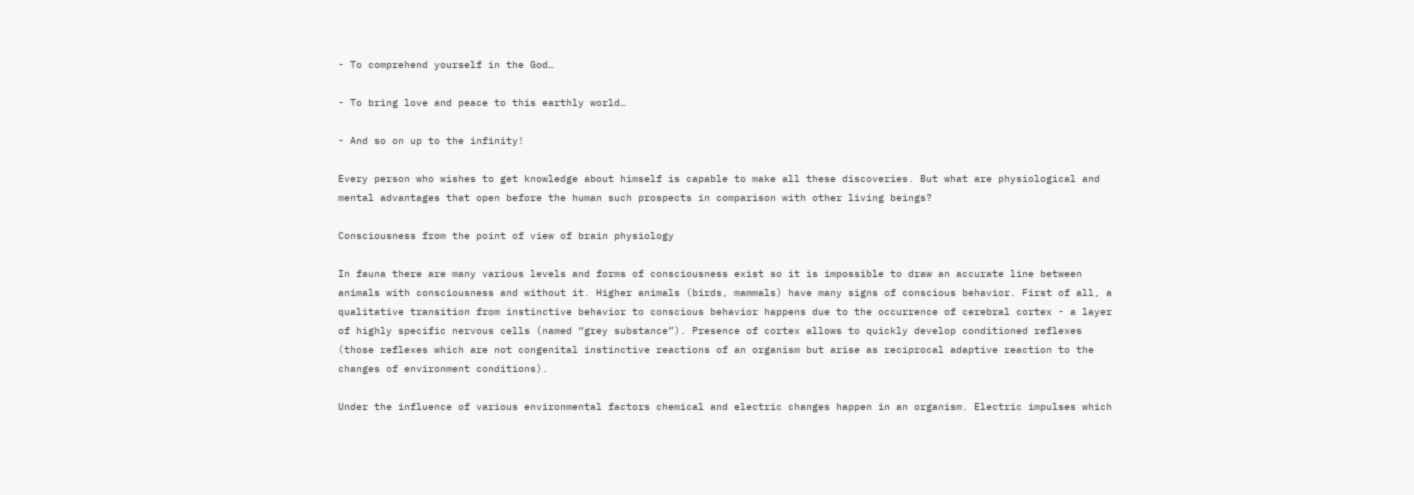- To comprehend yourself in the God…

- To bring love and peace to this earthly world…

- And so on up to the infinity!

Every person who wishes to get knowledge about himself is capable to make all these discoveries. But what are physiological and mental advantages that open before the human such prospects in comparison with other living beings?

Consciousness from the point of view of brain physiology

In fauna there are many various levels and forms of consciousness exist so it is impossible to draw an accurate line between animals with consciousness and without it. Higher animals (birds, mammals) have many signs of conscious behavior. First of all, a qualitative transition from instinctive behavior to conscious behavior happens due to the occurrence of cerebral cortex - a layer of highly specific nervous cells (named “grey substance”). Presence of cortex allows to quickly develop conditioned reflexes (those reflexes which are not congenital instinctive reactions of an organism but arise as reciprocal adaptive reaction to the changes of environment conditions).

Under the influence of various environmental factors chemical and electric changes happen in an organism. Electric impulses which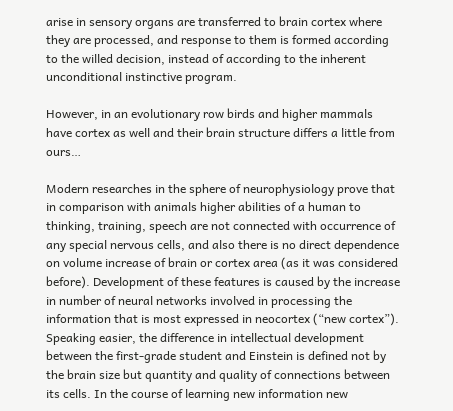arise in sensory organs are transferred to brain cortex where they are processed, and response to them is formed according to the willed decision, instead of according to the inherent unconditional instinctive program.

However, in an evolutionary row birds and higher mammals have cortex as well and their brain structure differs a little from ours…

Modern researches in the sphere of neurophysiology prove that in comparison with animals higher abilities of a human to thinking, training, speech are not connected with occurrence of any special nervous cells, and also there is no direct dependence on volume increase of brain or cortex area (as it was considered before). Development of these features is caused by the increase in number of neural networks involved in processing the information that is most expressed in neocortex (“new cortex”). Speaking easier, the difference in intellectual development between the first-grade student and Einstein is defined not by the brain size but quantity and quality of connections between its cells. In the course of learning new information new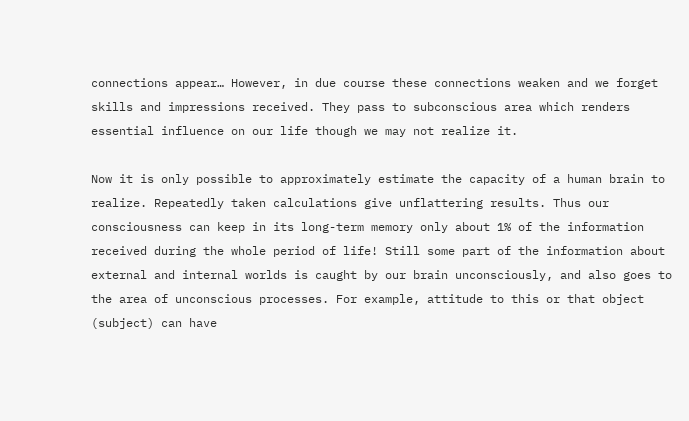connections appear… However, in due course these connections weaken and we forget skills and impressions received. They pass to subconscious area which renders essential influence on our life though we may not realize it.

Now it is only possible to approximately estimate the capacity of a human brain to realize. Repeatedly taken calculations give unflattering results. Thus our consciousness can keep in its long-term memory only about 1% of the information received during the whole period of life! Still some part of the information about external and internal worlds is caught by our brain unconsciously, and also goes to the area of unconscious processes. For example, attitude to this or that object (subject) can have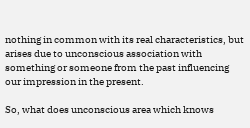nothing in common with its real characteristics, but arises due to unconscious association with something or someone from the past influencing our impression in the present.

So, what does unconscious area which knows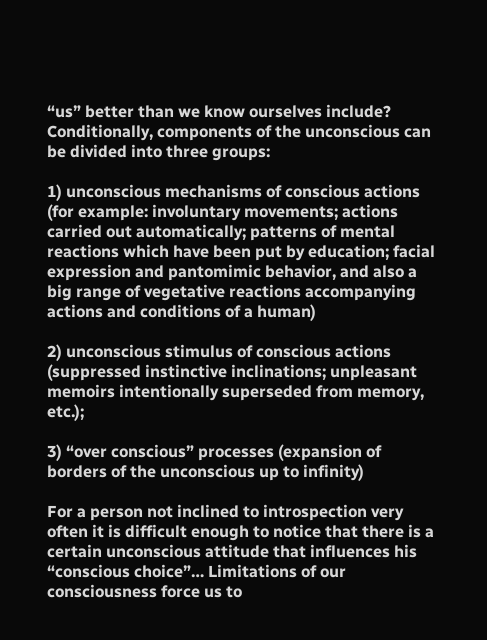“us” better than we know ourselves include? Conditionally, components of the unconscious can be divided into three groups:

1) unconscious mechanisms of conscious actions (for example: involuntary movements; actions carried out automatically; patterns of mental reactions which have been put by education; facial expression and pantomimic behavior, and also a big range of vegetative reactions accompanying actions and conditions of a human)

2) unconscious stimulus of conscious actions (suppressed instinctive inclinations; unpleasant memoirs intentionally superseded from memory, etc.);

3) “over conscious” processes (expansion of borders of the unconscious up to infinity)

For a person not inclined to introspection very often it is difficult enough to notice that there is a certain unconscious attitude that influences his “conscious choice”… Limitations of our consciousness force us to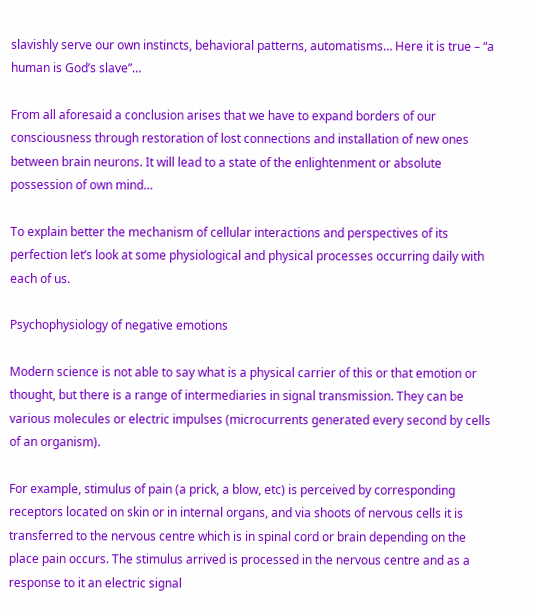slavishly serve our own instincts, behavioral patterns, automatisms… Here it is true – “a human is God’s slave”…

From all aforesaid a conclusion arises that we have to expand borders of our consciousness through restoration of lost connections and installation of new ones between brain neurons. It will lead to a state of the enlightenment or absolute possession of own mind…

To explain better the mechanism of cellular interactions and perspectives of its perfection let’s look at some physiological and physical processes occurring daily with each of us.

Psychophysiology of negative emotions

Modern science is not able to say what is a physical carrier of this or that emotion or thought, but there is a range of intermediaries in signal transmission. They can be various molecules or electric impulses (microcurrents generated every second by cells of an organism).

For example, stimulus of pain (a prick, a blow, etc) is perceived by corresponding receptors located on skin or in internal organs, and via shoots of nervous cells it is transferred to the nervous centre which is in spinal cord or brain depending on the place pain occurs. The stimulus arrived is processed in the nervous centre and as a response to it an electric signal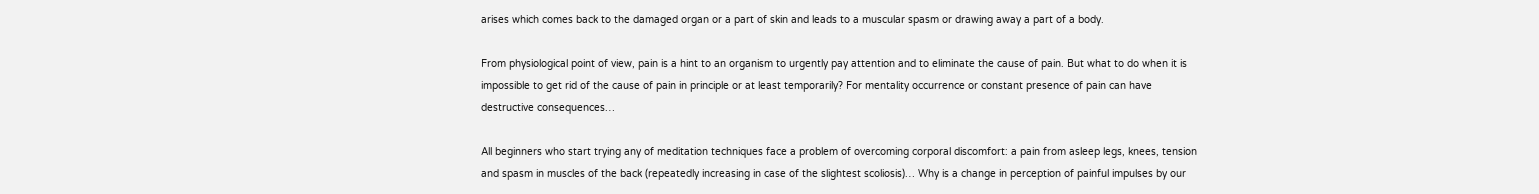arises which comes back to the damaged organ or a part of skin and leads to a muscular spasm or drawing away a part of a body.

From physiological point of view, pain is a hint to an organism to urgently pay attention and to eliminate the cause of pain. But what to do when it is impossible to get rid of the cause of pain in principle or at least temporarily? For mentality occurrence or constant presence of pain can have destructive consequences…

All beginners who start trying any of meditation techniques face a problem of overcoming corporal discomfort: a pain from asleep legs, knees, tension and spasm in muscles of the back (repeatedly increasing in case of the slightest scoliosis)… Why is a change in perception of painful impulses by our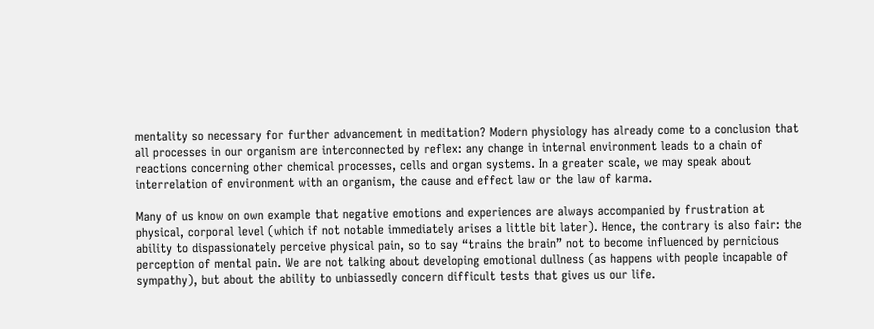mentality so necessary for further advancement in meditation? Modern physiology has already come to a conclusion that all processes in our organism are interconnected by reflex: any change in internal environment leads to a chain of reactions concerning other chemical processes, cells and organ systems. In a greater scale, we may speak about interrelation of environment with an organism, the cause and effect law or the law of karma.

Many of us know on own example that negative emotions and experiences are always accompanied by frustration at physical, corporal level (which if not notable immediately arises a little bit later). Hence, the contrary is also fair: the ability to dispassionately perceive physical pain, so to say “trains the brain” not to become influenced by pernicious perception of mental pain. We are not talking about developing emotional dullness (as happens with people incapable of sympathy), but about the ability to unbiassedly concern difficult tests that gives us our life.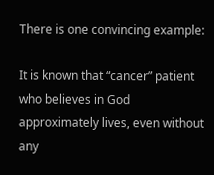There is one convincing example:

It is known that “cancer” patient who believes in God approximately lives, even without any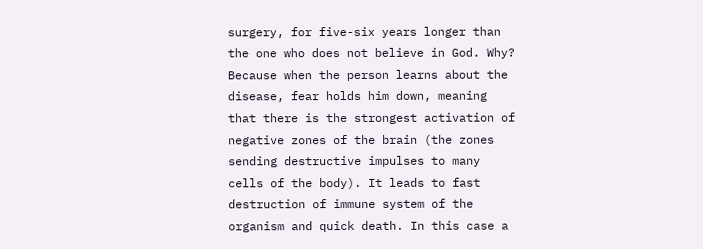surgery, for five-six years longer than the one who does not believe in God. Why? Because when the person learns about the disease, fear holds him down, meaning that there is the strongest activation of negative zones of the brain (the zones sending destructive impulses to many cells of the body). It leads to fast destruction of immune system of the organism and quick death. In this case a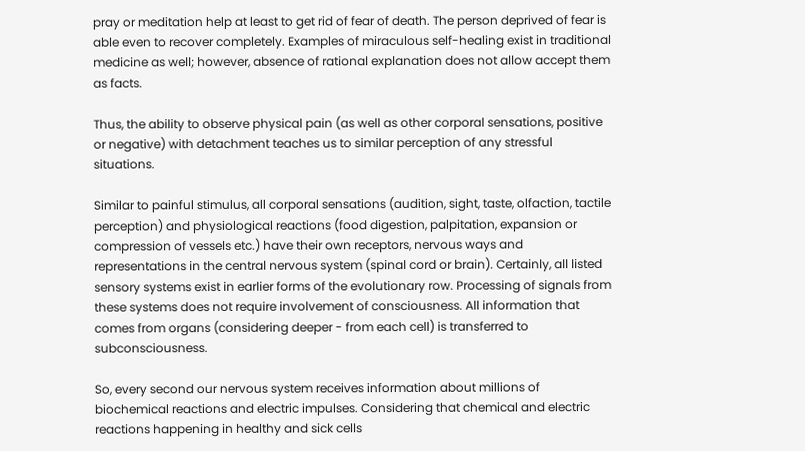pray or meditation help at least to get rid of fear of death. The person deprived of fear is able even to recover completely. Examples of miraculous self-healing exist in traditional medicine as well; however, absence of rational explanation does not allow accept them as facts.

Thus, the ability to observe physical pain (as well as other corporal sensations, positive or negative) with detachment teaches us to similar perception of any stressful situations.

Similar to painful stimulus, all corporal sensations (audition, sight, taste, olfaction, tactile perception) and physiological reactions (food digestion, palpitation, expansion or compression of vessels etc.) have their own receptors, nervous ways and representations in the central nervous system (spinal cord or brain). Certainly, all listed sensory systems exist in earlier forms of the evolutionary row. Processing of signals from these systems does not require involvement of consciousness. All information that comes from organs (considering deeper - from each cell) is transferred to subconsciousness.

So, every second our nervous system receives information about millions of biochemical reactions and electric impulses. Considering that chemical and electric reactions happening in healthy and sick cells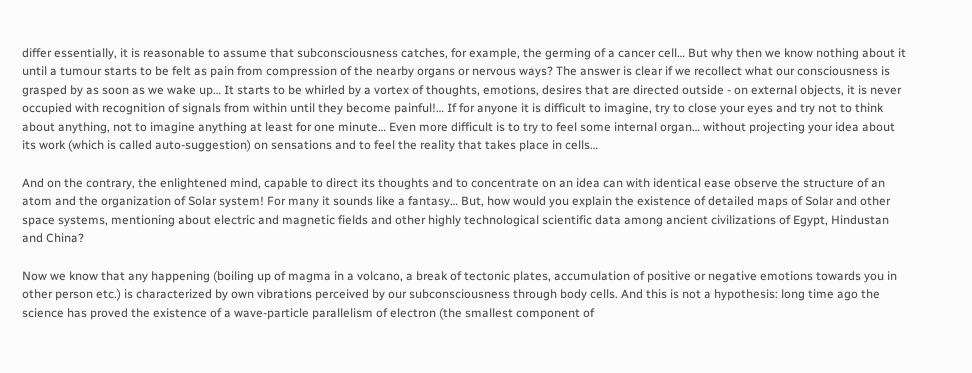differ essentially, it is reasonable to assume that subconsciousness catches, for example, the germing of a cancer cell… But why then we know nothing about it until a tumour starts to be felt as pain from compression of the nearby organs or nervous ways? The answer is clear if we recollect what our consciousness is grasped by as soon as we wake up… It starts to be whirled by a vortex of thoughts, emotions, desires that are directed outside - on external objects, it is never occupied with recognition of signals from within until they become painful!… If for anyone it is difficult to imagine, try to close your eyes and try not to think about anything, not to imagine anything at least for one minute… Even more difficult is to try to feel some internal organ… without projecting your idea about its work (which is called auto-suggestion) on sensations and to feel the reality that takes place in cells…

And on the contrary, the enlightened mind, capable to direct its thoughts and to concentrate on an idea can with identical ease observe the structure of an atom and the organization of Solar system! For many it sounds like a fantasy… But, how would you explain the existence of detailed maps of Solar and other space systems, mentioning about electric and magnetic fields and other highly technological scientific data among ancient civilizations of Egypt, Hindustan and China?

Now we know that any happening (boiling up of magma in a volcano, a break of tectonic plates, accumulation of positive or negative emotions towards you in other person etc.) is characterized by own vibrations perceived by our subconsciousness through body cells. And this is not a hypothesis: long time ago the science has proved the existence of a wave-particle parallelism of electron (the smallest component of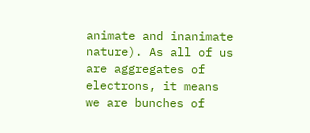animate and inanimate nature). As all of us are aggregates of electrons, it means we are bunches of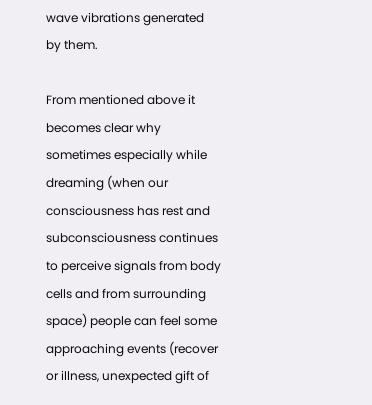wave vibrations generated by them.

From mentioned above it becomes clear why sometimes especially while dreaming (when our consciousness has rest and subconsciousness continues to perceive signals from body cells and from surrounding space) people can feel some approaching events (recover or illness, unexpected gift of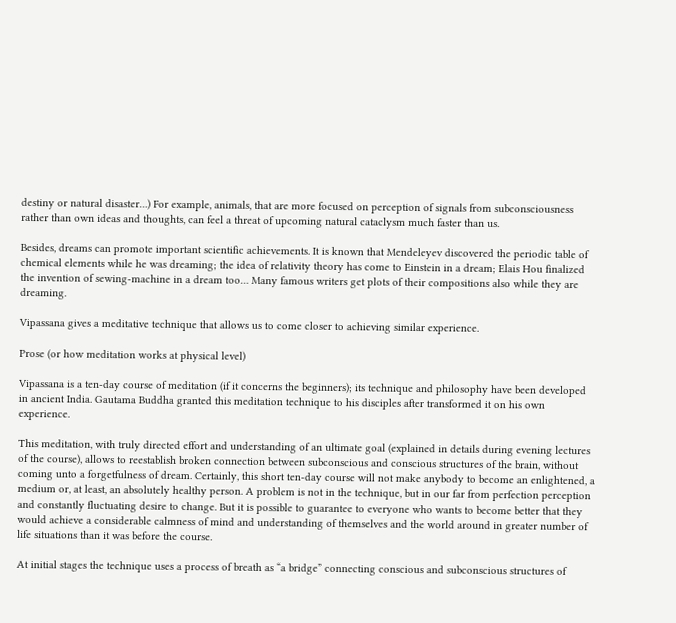destiny or natural disaster…) For example, animals, that are more focused on perception of signals from subconsciousness rather than own ideas and thoughts, can feel a threat of upcoming natural cataclysm much faster than us.

Besides, dreams can promote important scientific achievements. It is known that Mendeleyev discovered the periodic table of chemical elements while he was dreaming; the idea of relativity theory has come to Einstein in a dream; Elais Hou finalized the invention of sewing-machine in a dream too… Many famous writers get plots of their compositions also while they are dreaming.

Vipassana gives a meditative technique that allows us to come closer to achieving similar experience.

Prose (or how meditation works at physical level)

Vipassana is a ten-day course of meditation (if it concerns the beginners); its technique and philosophy have been developed in ancient India. Gautama Buddha granted this meditation technique to his disciples after transformed it on his own experience.

This meditation, with truly directed effort and understanding of an ultimate goal (explained in details during evening lectures of the course), allows to reestablish broken connection between subconscious and conscious structures of the brain, without coming unto a forgetfulness of dream. Certainly, this short ten-day course will not make anybody to become an enlightened, a medium or, at least, an absolutely healthy person. A problem is not in the technique, but in our far from perfection perception and constantly fluctuating desire to change. But it is possible to guarantee to everyone who wants to become better that they would achieve a considerable calmness of mind and understanding of themselves and the world around in greater number of life situations than it was before the course.

At initial stages the technique uses a process of breath as “a bridge” connecting conscious and subconscious structures of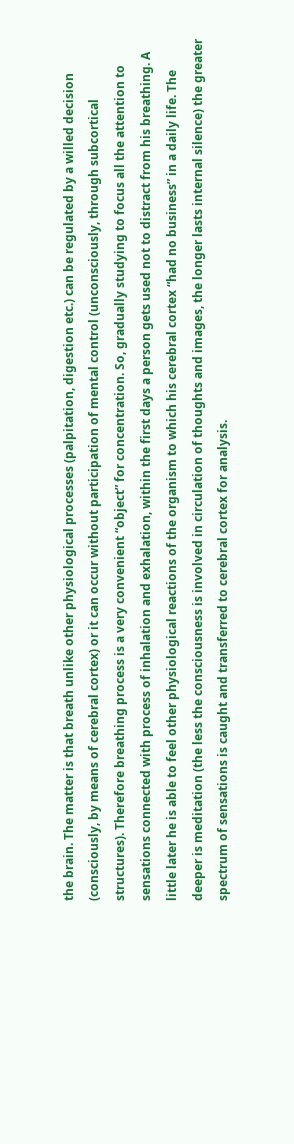the brain. The matter is that breath unlike other physiological processes (palpitation, digestion etc.) can be regulated by a willed decision (consciously, by means of cerebral cortex) or it can occur without participation of mental control (unconsciously, through subcortical structures). Therefore breathing process is a very convenient “object” for concentration. So, gradually studying to focus all the attention to sensations connected with process of inhalation and exhalation, within the first days a person gets used not to distract from his breathing. A little later he is able to feel other physiological reactions of the organism to which his cerebral cortex “had no business” in a daily life. The deeper is meditation (the less the consciousness is involved in circulation of thoughts and images, the longer lasts internal silence) the greater spectrum of sensations is caught and transferred to cerebral cortex for analysis.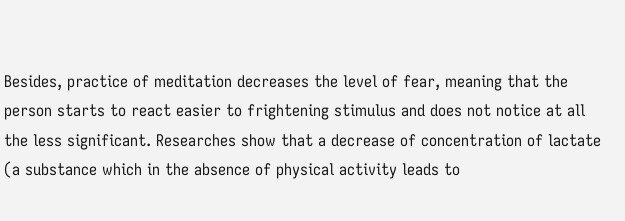Besides, practice of meditation decreases the level of fear, meaning that the person starts to react easier to frightening stimulus and does not notice at all the less significant. Researches show that a decrease of concentration of lactate (a substance which in the absence of physical activity leads to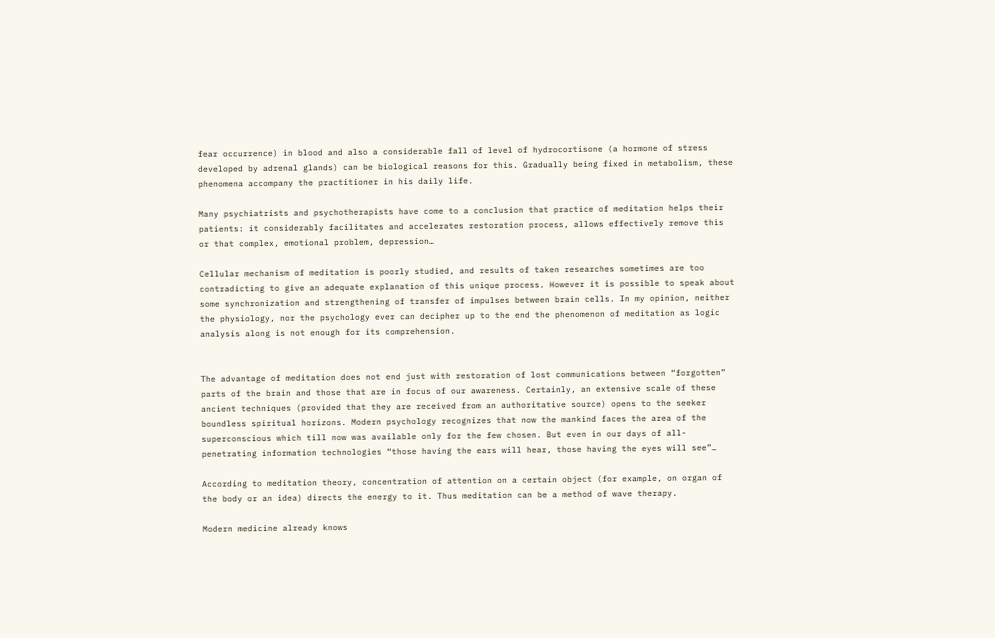fear occurrence) in blood and also a considerable fall of level of hydrocortisone (a hormone of stress developed by adrenal glands) can be biological reasons for this. Gradually being fixed in metabolism, these phenomena accompany the practitioner in his daily life.

Many psychiatrists and psychotherapists have come to a conclusion that practice of meditation helps their patients: it considerably facilitates and accelerates restoration process, allows effectively remove this or that complex, emotional problem, depression…

Cellular mechanism of meditation is poorly studied, and results of taken researches sometimes are too contradicting to give an adequate explanation of this unique process. However it is possible to speak about some synchronization and strengthening of transfer of impulses between brain cells. In my opinion, neither the physiology, nor the psychology ever can decipher up to the end the phenomenon of meditation as logic analysis along is not enough for its comprehension.


The advantage of meditation does not end just with restoration of lost communications between “forgotten” parts of the brain and those that are in focus of our awareness. Certainly, an extensive scale of these ancient techniques (provided that they are received from an authoritative source) opens to the seeker boundless spiritual horizons. Modern psychology recognizes that now the mankind faces the area of the superconscious which till now was available only for the few chosen. But even in our days of all-penetrating information technologies “those having the ears will hear, those having the eyes will see”…

According to meditation theory, concentration of attention on a certain object (for example, on organ of the body or an idea) directs the energy to it. Thus meditation can be a method of wave therapy.

Modern medicine already knows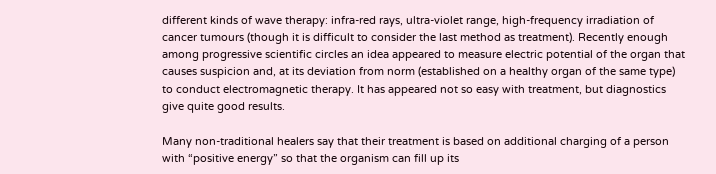different kinds of wave therapy: infra-red rays, ultra-violet range, high-frequency irradiation of cancer tumours (though it is difficult to consider the last method as treatment). Recently enough among progressive scientific circles an idea appeared to measure electric potential of the organ that causes suspicion and, at its deviation from norm (established on a healthy organ of the same type) to conduct electromagnetic therapy. It has appeared not so easy with treatment, but diagnostics give quite good results.

Many non-traditional healers say that their treatment is based on additional charging of a person with “positive energy” so that the organism can fill up its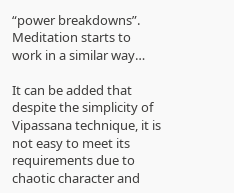“power breakdowns”. Meditation starts to work in a similar way…

It can be added that despite the simplicity of Vipassana technique, it is not easy to meet its requirements due to chaotic character and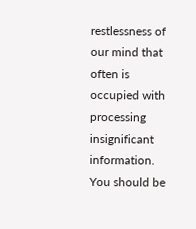restlessness of our mind that often is occupied with processing insignificant information. You should be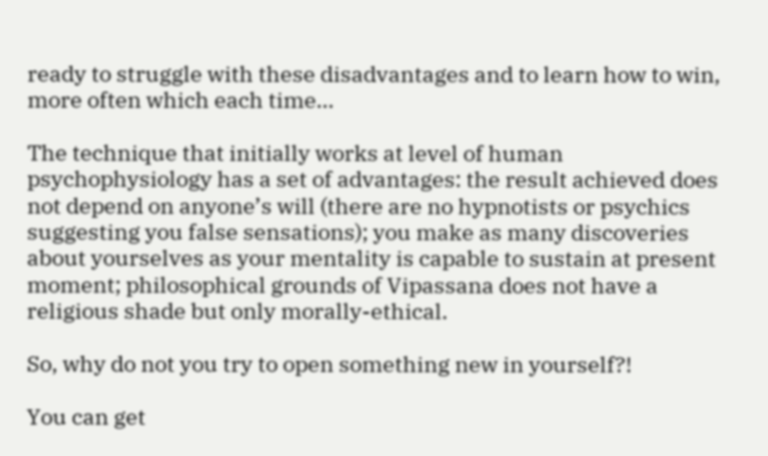ready to struggle with these disadvantages and to learn how to win, more often which each time…

The technique that initially works at level of human psychophysiology has a set of advantages: the result achieved does not depend on anyone’s will (there are no hypnotists or psychics suggesting you false sensations); you make as many discoveries about yourselves as your mentality is capable to sustain at present moment; philosophical grounds of Vipassana does not have a religious shade but only morally-ethical.

So, why do not you try to open something new in yourself?!

You can get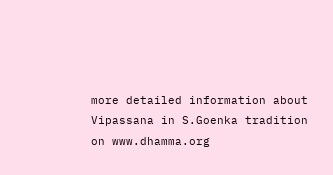more detailed information about Vipassana in S.Goenka tradition on www.dhamma.org